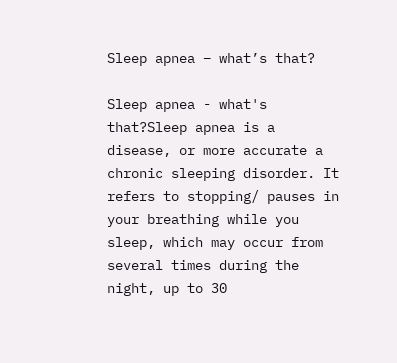Sleep apnea – what’s that?

Sleep apnea - what's that?Sleep apnea is a disease, or more accurate a chronic sleeping disorder. It refers to stopping/ pauses in your breathing while you sleep, which may occur from several times during the night, up to 30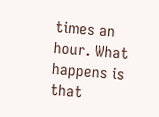times an hour. What happens is that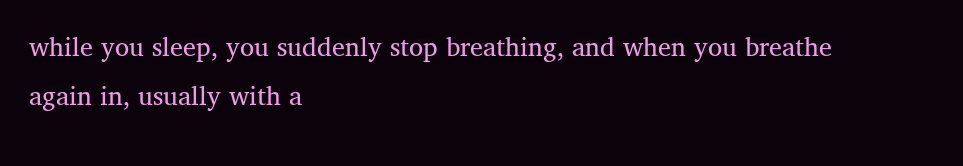while you sleep, you suddenly stop breathing, and when you breathe again in, usually with a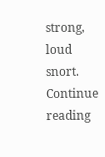strong, loud snort. Continue reading